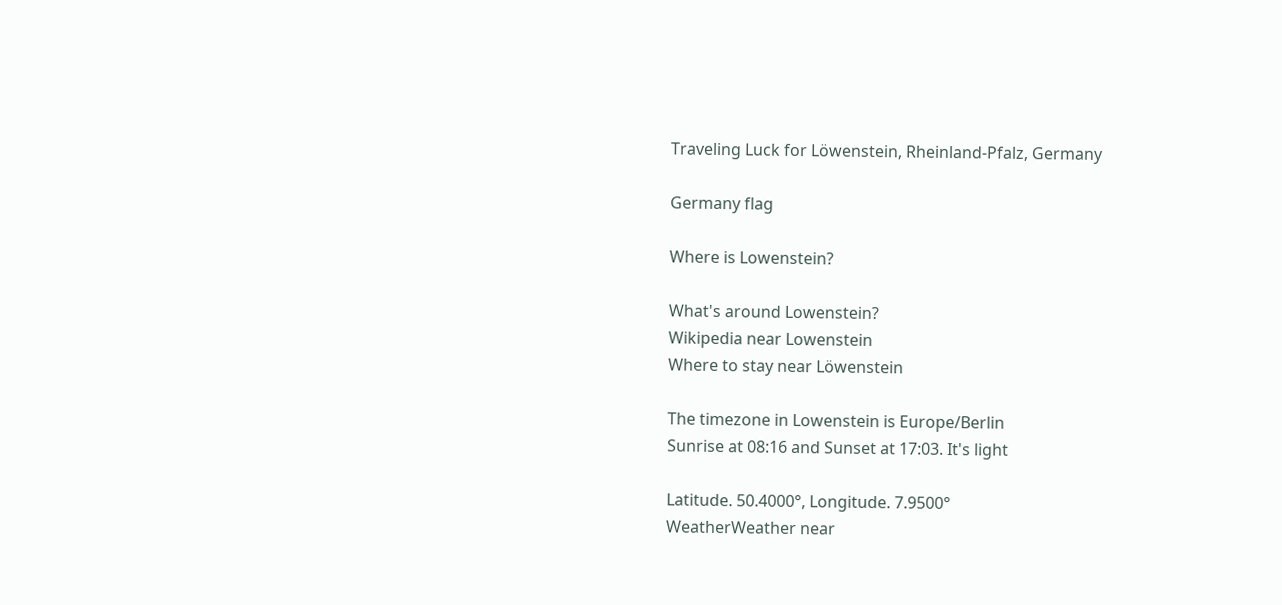Traveling Luck for Löwenstein, Rheinland-Pfalz, Germany

Germany flag

Where is Lowenstein?

What's around Lowenstein?
Wikipedia near Lowenstein
Where to stay near Löwenstein

The timezone in Lowenstein is Europe/Berlin
Sunrise at 08:16 and Sunset at 17:03. It's light

Latitude. 50.4000°, Longitude. 7.9500°
WeatherWeather near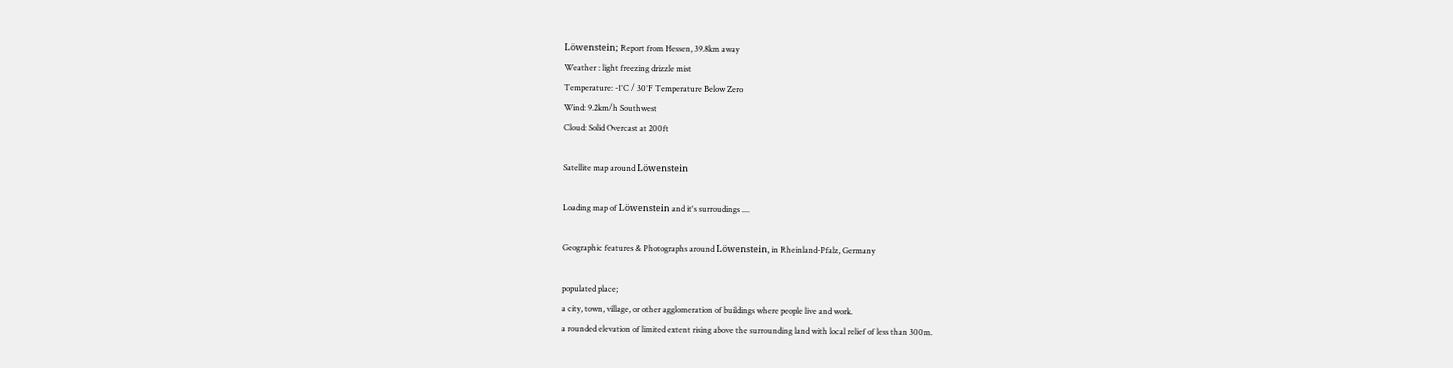Löwenstein; Report from Hessen, 39.8km away
Weather : light freezing drizzle mist
Temperature: -1°C / 30°F Temperature Below Zero
Wind: 9.2km/h Southwest
Cloud: Solid Overcast at 200ft

Satellite map around Löwenstein

Loading map of Löwenstein and it's surroudings ....

Geographic features & Photographs around Löwenstein, in Rheinland-Pfalz, Germany

populated place;
a city, town, village, or other agglomeration of buildings where people live and work.
a rounded elevation of limited extent rising above the surrounding land with local relief of less than 300m.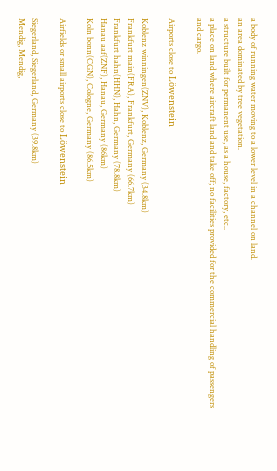a body of running water moving to a lower level in a channel on land.
an area dominated by tree vegetation.
a structure built for permanent use, as a house, factory, etc..
a place on land where aircraft land and take off; no facilities provided for the commercial handling of passengers and cargo.

Airports close to Löwenstein

Koblenz winningen(ZNV), Koblenz, Germany (34.8km)
Frankfurt main(FRA), Frankfurt, Germany (66.7km)
Frankfurt hahn(HHN), Hahn, Germany (78.8km)
Hanau aaf(ZNF), Hanau, Germany (86km)
Koln bonn(CGN), Cologne, Germany (86.5km)

Airfields or small airports close to Löwenstein

Siegerland, Siegerland, Germany (39.8km)
Mendig, Mendig,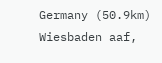Germany (50.9km)
Wiesbaden aaf,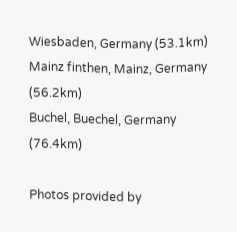Wiesbaden, Germany (53.1km)
Mainz finthen, Mainz, Germany (56.2km)
Buchel, Buechel, Germany (76.4km)

Photos provided by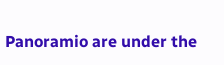Panoramio are under the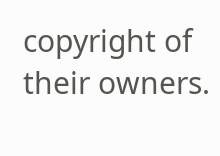copyright of their owners.